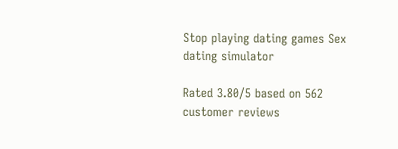Stop playing dating games Sex dating simulator

Rated 3.80/5 based on 562 customer reviews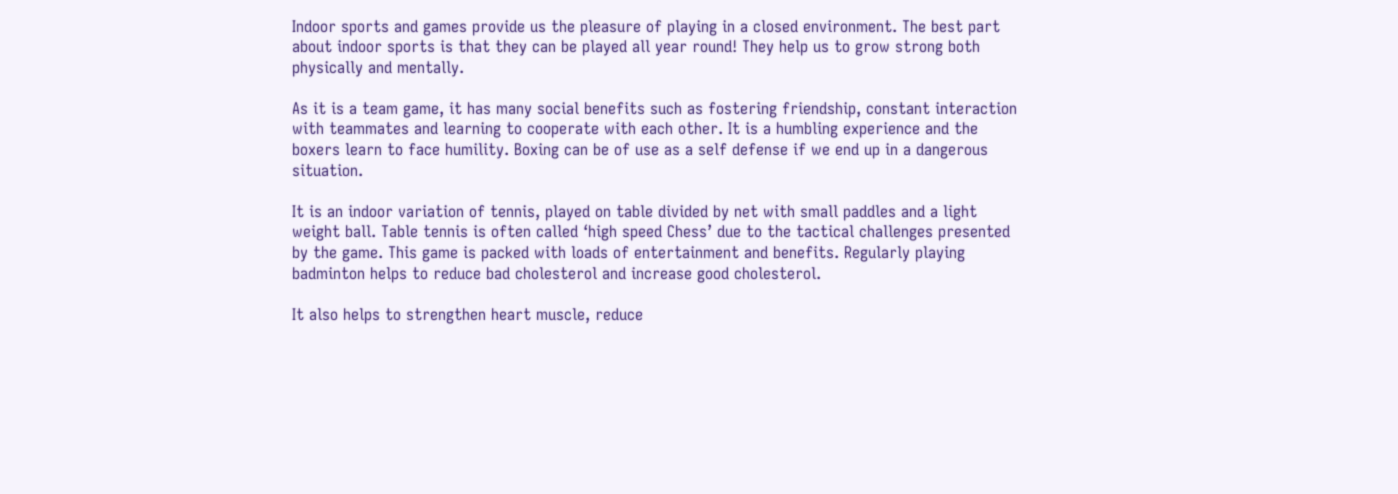Indoor sports and games provide us the pleasure of playing in a closed environment. The best part about indoor sports is that they can be played all year round! They help us to grow strong both physically and mentally.

As it is a team game, it has many social benefits such as fostering friendship, constant interaction with teammates and learning to cooperate with each other. It is a humbling experience and the boxers learn to face humility. Boxing can be of use as a self defense if we end up in a dangerous situation.

It is an indoor variation of tennis, played on table divided by net with small paddles and a light weight ball. Table tennis is often called ‘high speed Chess’ due to the tactical challenges presented by the game. This game is packed with loads of entertainment and benefits. Regularly playing badminton helps to reduce bad cholesterol and increase good cholesterol.

It also helps to strengthen heart muscle, reduce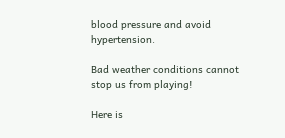blood pressure and avoid hypertension.

Bad weather conditions cannot stop us from playing!

Here is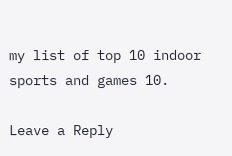my list of top 10 indoor sports and games 10.

Leave a Reply